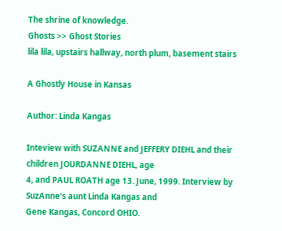The shrine of knowledge.
Ghosts >> Ghost Stories
lila lila, upstairs hallway, north plum, basement stairs

A Ghostly House in Kansas

Author: Linda Kangas

Inteview with SUZANNE and JEFFERY DIEHL and their children JOURDANNE DIEHL, age
4, and PAUL ROATH age 13. June, 1999. Interview by SuzAnne's aunt Linda Kangas and
Gene Kangas, Concord OHIO.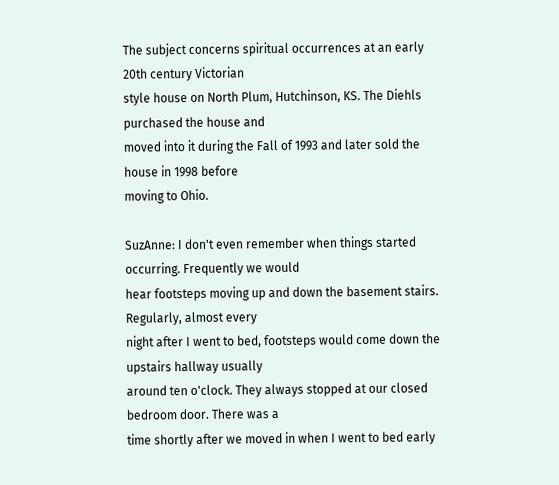The subject concerns spiritual occurrences at an early 20th century Victorian
style house on North Plum, Hutchinson, KS. The Diehls purchased the house and
moved into it during the Fall of 1993 and later sold the house in 1998 before
moving to Ohio.

SuzAnne: I don't even remember when things started occurring. Frequently we would
hear footsteps moving up and down the basement stairs. Regularly, almost every
night after I went to bed, footsteps would come down the upstairs hallway usually
around ten o'clock. They always stopped at our closed bedroom door. There was a
time shortly after we moved in when I went to bed early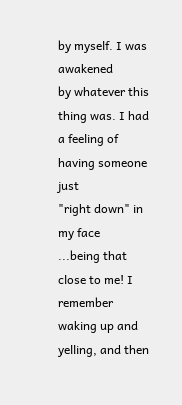by myself. I was awakened
by whatever this thing was. I had a feeling of having someone just
"right down" in
my face
...being that close to me! I remember waking up and yelling, and then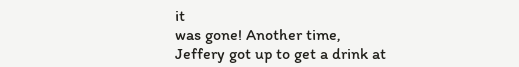it
was gone! Another time, Jeffery got up to get a drink at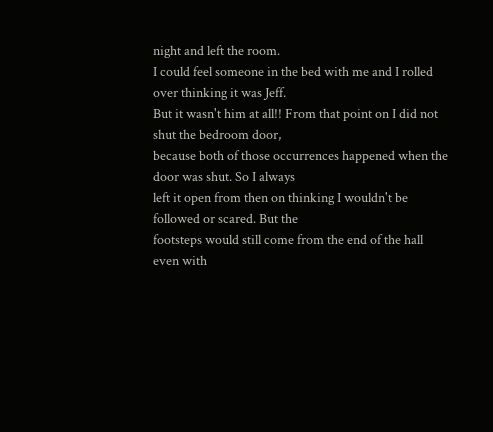night and left the room.
I could feel someone in the bed with me and I rolled over thinking it was Jeff.
But it wasn't him at all!! From that point on I did not shut the bedroom door,
because both of those occurrences happened when the door was shut. So I always
left it open from then on thinking I wouldn't be followed or scared. But the
footsteps would still come from the end of the hall even with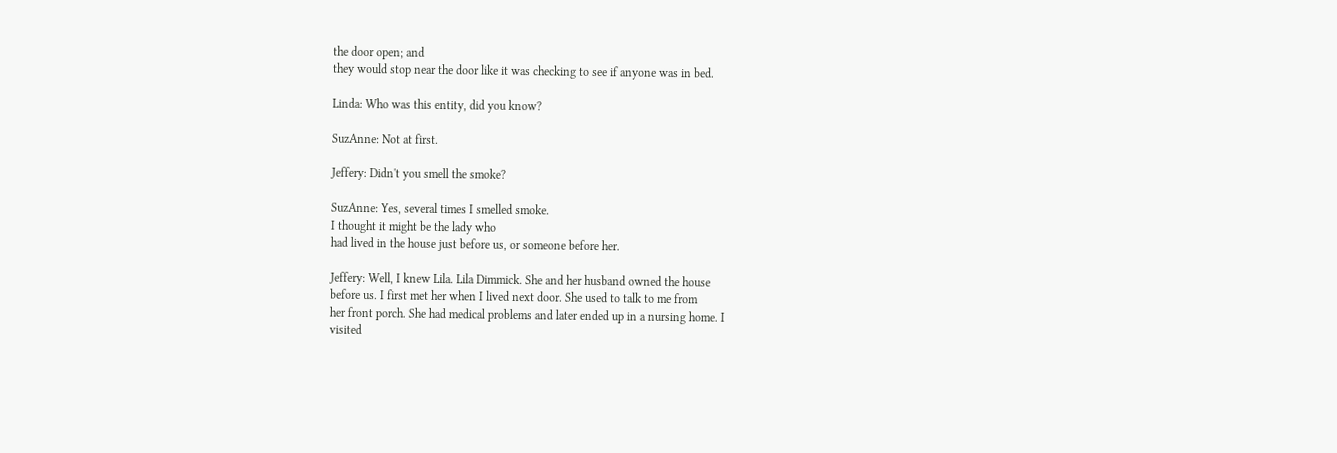the door open; and
they would stop near the door like it was checking to see if anyone was in bed.

Linda: Who was this entity, did you know?

SuzAnne: Not at first.

Jeffery: Didn't you smell the smoke?

SuzAnne: Yes, several times I smelled smoke.
I thought it might be the lady who
had lived in the house just before us, or someone before her.

Jeffery: Well, I knew Lila. Lila Dimmick. She and her husband owned the house
before us. I first met her when I lived next door. She used to talk to me from
her front porch. She had medical problems and later ended up in a nursing home. I
visited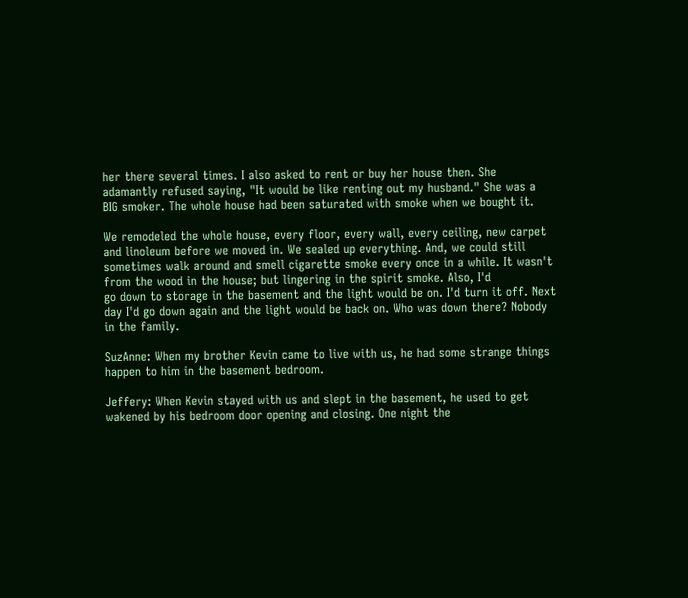her there several times. I also asked to rent or buy her house then. She
adamantly refused saying, "It would be like renting out my husband." She was a
BIG smoker. The whole house had been saturated with smoke when we bought it.

We remodeled the whole house, every floor, every wall, every ceiling, new carpet
and linoleum before we moved in. We sealed up everything. And, we could still
sometimes walk around and smell cigarette smoke every once in a while. It wasn't
from the wood in the house; but lingering in the spirit smoke. Also, I'd
go down to storage in the basement and the light would be on. I'd turn it off. Next
day I'd go down again and the light would be back on. Who was down there? Nobody
in the family.

SuzAnne: When my brother Kevin came to live with us, he had some strange things
happen to him in the basement bedroom.

Jeffery: When Kevin stayed with us and slept in the basement, he used to get
wakened by his bedroom door opening and closing. One night the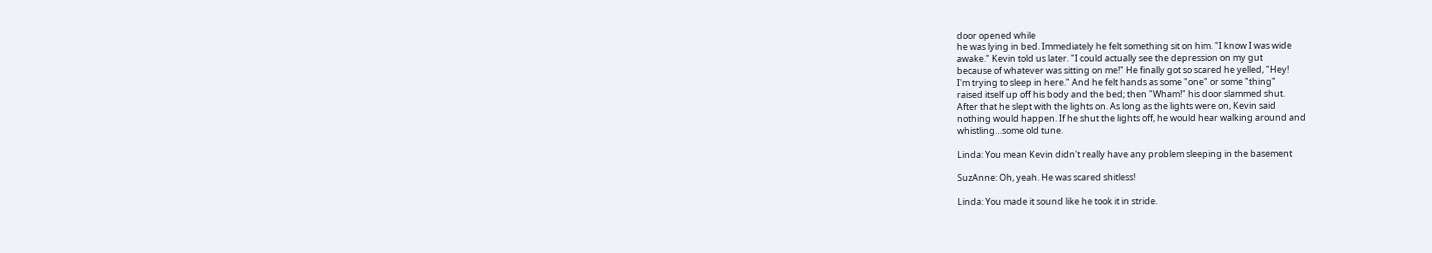door opened while
he was lying in bed. Immediately he felt something sit on him. "I know I was wide
awake." Kevin told us later. "I could actually see the depression on my gut
because of whatever was sitting on me!" He finally got so scared he yelled, "Hey!
I'm trying to sleep in here." And he felt hands as some "one" or some "thing"
raised itself up off his body and the bed; then "Wham!" his door slammed shut.
After that he slept with the lights on. As long as the lights were on, Kevin said
nothing would happen. If he shut the lights off, he would hear walking around and
whistling…some old tune.

Linda: You mean Kevin didn't really have any problem sleeping in the basement

SuzAnne: Oh, yeah. He was scared shitless!

Linda: You made it sound like he took it in stride.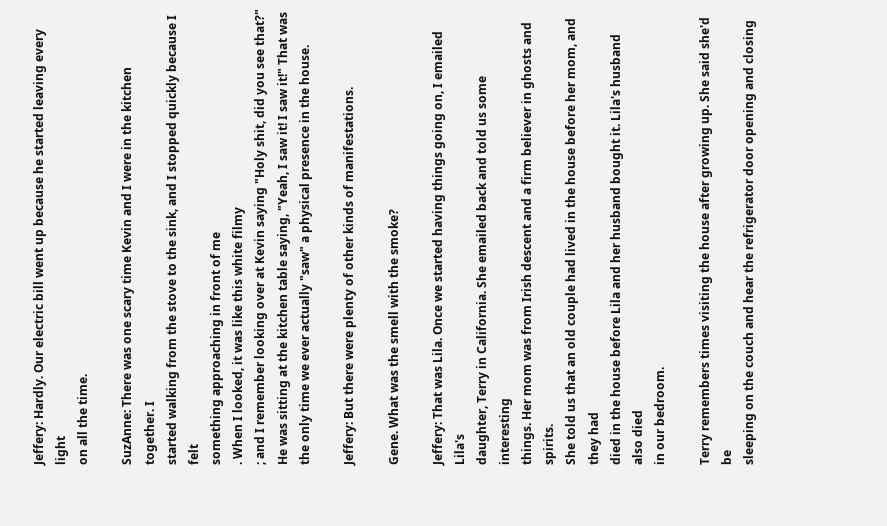Jeffery: Hardly. Our electric bill went up because he started leaving every light
on all the time.

SuzAnne: There was one scary time Kevin and I were in the kitchen together. I
started walking from the stove to the sink, and I stopped quickly because I felt
something approaching in front of me
. When I looked, it was like this white filmy
; and I remember looking over at Kevin saying "Holy shit, did you see that?"
He was sitting at the kitchen table saying, "Yeah, I saw it! I saw it!" That was
the only time we ever actually "saw" a physical presence in the house.

Jeffery: But there were plenty of other kinds of manifestations.

Gene. What was the smell with the smoke?

Jeffery: That was Lila. Once we started having things going on, I emailed Lila's
daughter, Terry in California. She emailed back and told us some interesting
things. Her mom was from Irish descent and a firm believer in ghosts and spirits.
She told us that an old couple had lived in the house before her mom, and they had
died in the house before Lila and her husband bought it. Lila's husband also died
in our bedroom.

Terry remembers times visiting the house after growing up. She said she'd be
sleeping on the couch and hear the refrigerator door opening and closing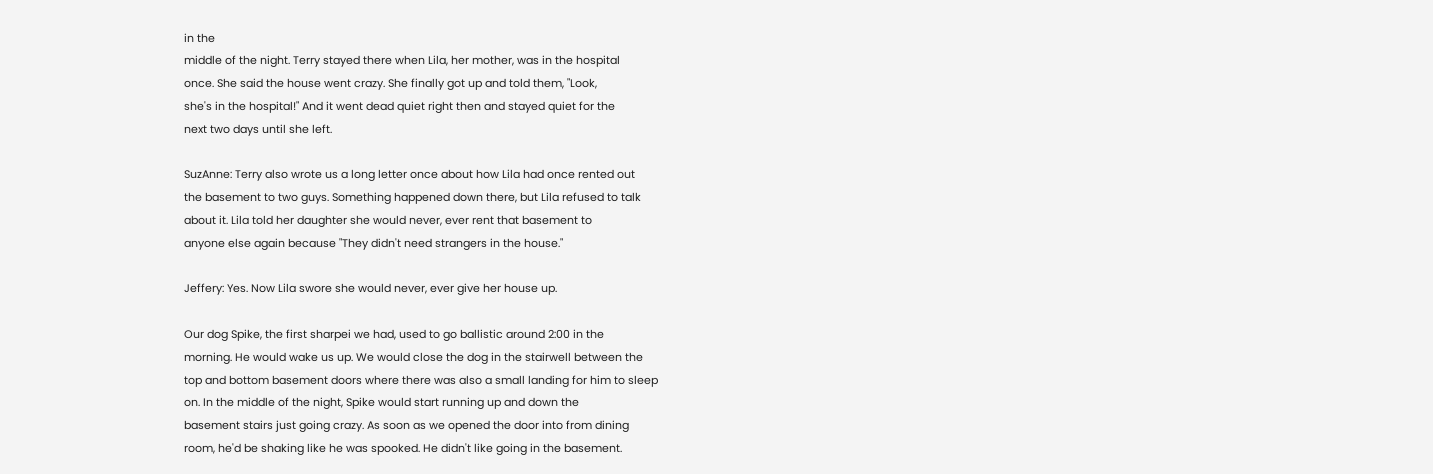in the
middle of the night. Terry stayed there when Lila, her mother, was in the hospital
once. She said the house went crazy. She finally got up and told them, "Look,
she's in the hospital!" And it went dead quiet right then and stayed quiet for the
next two days until she left.

SuzAnne: Terry also wrote us a long letter once about how Lila had once rented out
the basement to two guys. Something happened down there, but Lila refused to talk
about it. Lila told her daughter she would never, ever rent that basement to
anyone else again because "They didn't need strangers in the house."

Jeffery: Yes. Now Lila swore she would never, ever give her house up.

Our dog Spike, the first sharpei we had, used to go ballistic around 2:00 in the
morning. He would wake us up. We would close the dog in the stairwell between the
top and bottom basement doors where there was also a small landing for him to sleep
on. In the middle of the night, Spike would start running up and down the
basement stairs just going crazy. As soon as we opened the door into from dining
room, he'd be shaking like he was spooked. He didn't like going in the basement.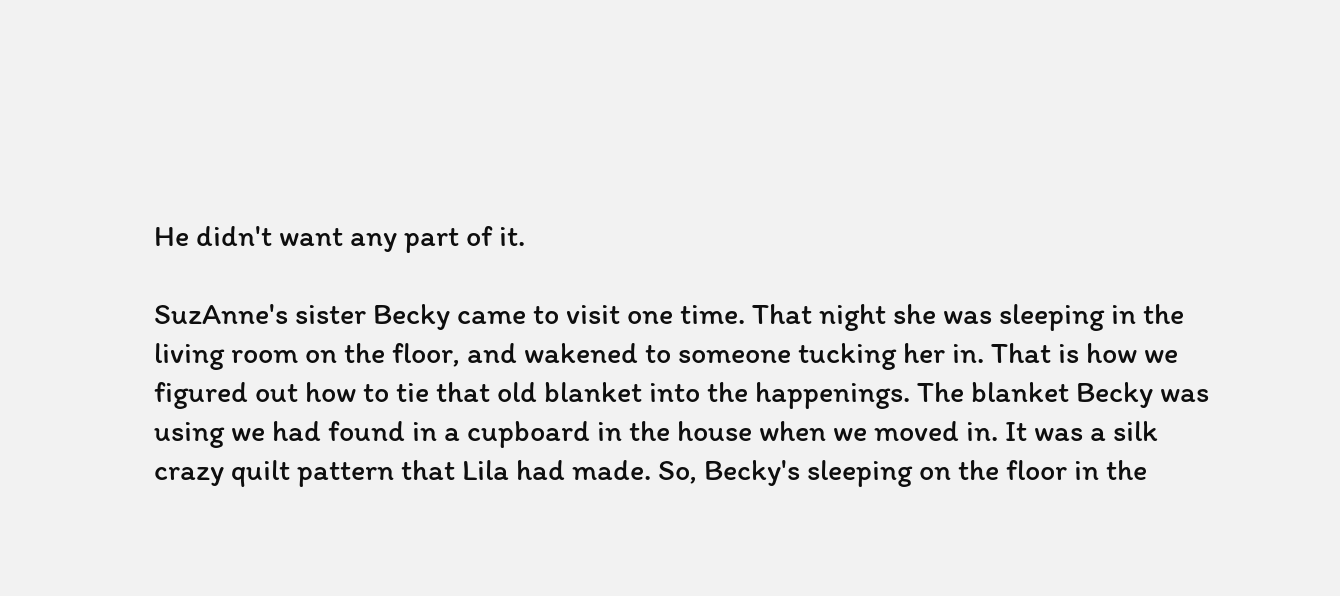He didn't want any part of it.

SuzAnne's sister Becky came to visit one time. That night she was sleeping in the
living room on the floor, and wakened to someone tucking her in. That is how we
figured out how to tie that old blanket into the happenings. The blanket Becky was
using we had found in a cupboard in the house when we moved in. It was a silk
crazy quilt pattern that Lila had made. So, Becky's sleeping on the floor in the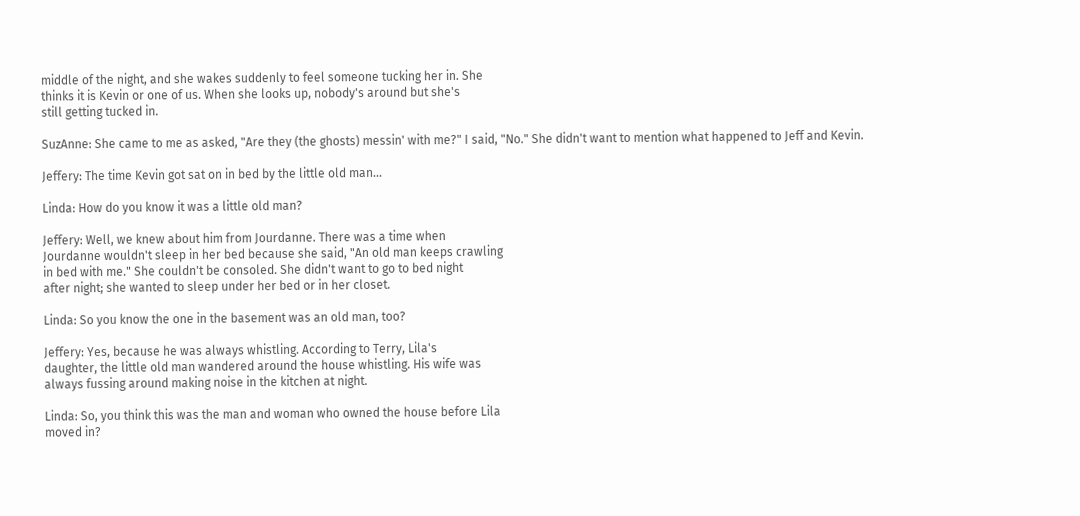middle of the night, and she wakes suddenly to feel someone tucking her in. She
thinks it is Kevin or one of us. When she looks up, nobody's around but she's
still getting tucked in.

SuzAnne: She came to me as asked, "Are they (the ghosts) messin' with me?" I said, "No." She didn't want to mention what happened to Jeff and Kevin.

Jeffery: The time Kevin got sat on in bed by the little old man...

Linda: How do you know it was a little old man?

Jeffery: Well, we knew about him from Jourdanne. There was a time when
Jourdanne wouldn't sleep in her bed because she said, "An old man keeps crawling
in bed with me." She couldn't be consoled. She didn't want to go to bed night
after night; she wanted to sleep under her bed or in her closet.

Linda: So you know the one in the basement was an old man, too?

Jeffery: Yes, because he was always whistling. According to Terry, Lila's
daughter, the little old man wandered around the house whistling. His wife was
always fussing around making noise in the kitchen at night.

Linda: So, you think this was the man and woman who owned the house before Lila
moved in?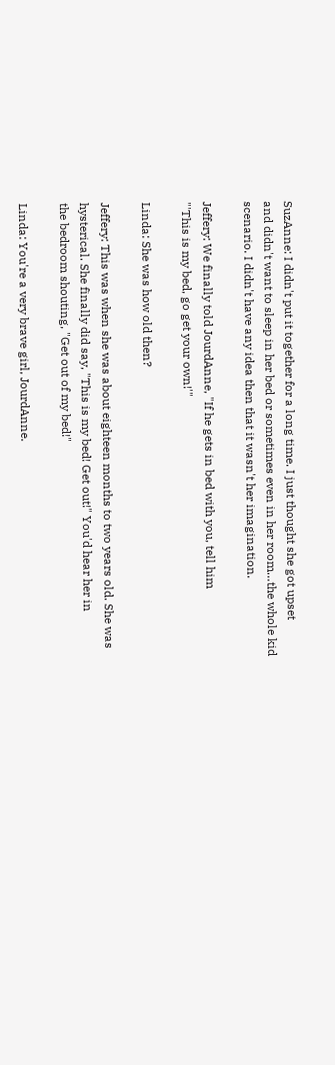SuzAnne: I didn't put it together for a long time. I just thought she got upset
and didn't want to sleep in her bed or sometimes even in her room…the whole kid
scenario. I didn't have any idea then that it wasn't her imagination.

Jeffery: We finally told JourdAnne, "If he gets in bed with you, tell him
"'This is my bed, go get your own!'"

Linda: She was how old then?

Jeffery: This was when she was about eighteen months to two years old. She was
hysterical. She finally did say, "This is my bed! Get out!" You'd hear her in
the bedroom shouting, "Get out of my bed!"

Linda: You're a very brave girl, JourdAnne.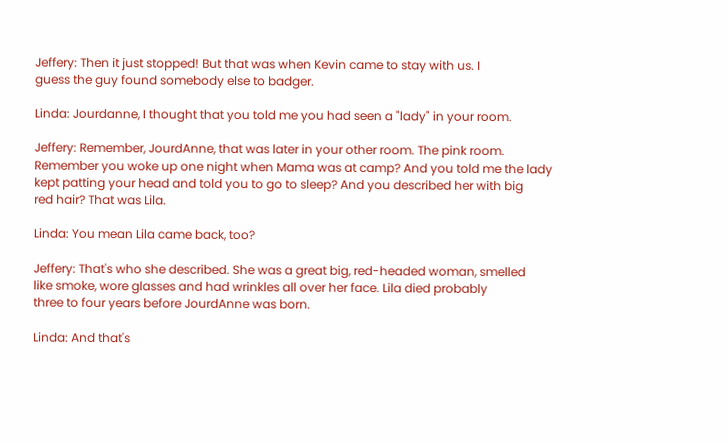Jeffery: Then it just stopped! But that was when Kevin came to stay with us. I
guess the guy found somebody else to badger.

Linda: Jourdanne, I thought that you told me you had seen a "lady" in your room.

Jeffery: Remember, JourdAnne, that was later in your other room. The pink room.
Remember you woke up one night when Mama was at camp? And you told me the lady
kept patting your head and told you to go to sleep? And you described her with big
red hair? That was Lila.

Linda: You mean Lila came back, too?

Jeffery: That's who she described. She was a great big, red-headed woman, smelled
like smoke, wore glasses and had wrinkles all over her face. Lila died probably
three to four years before JourdAnne was born.

Linda: And that's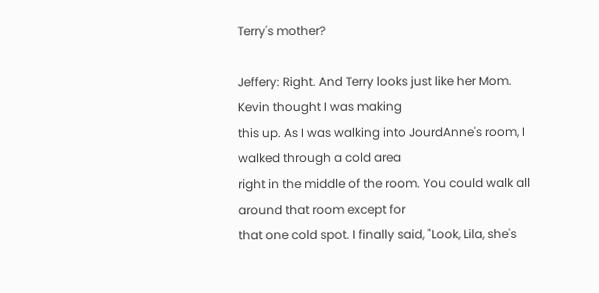Terry's mother?

Jeffery: Right. And Terry looks just like her Mom. Kevin thought I was making
this up. As I was walking into JourdAnne's room, I walked through a cold area
right in the middle of the room. You could walk all around that room except for
that one cold spot. I finally said, "Look, Lila, she's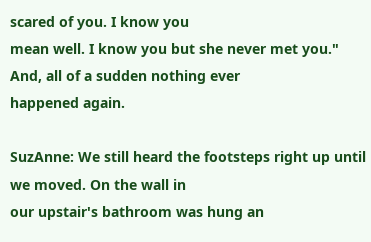scared of you. I know you
mean well. I know you but she never met you." And, all of a sudden nothing ever
happened again.

SuzAnne: We still heard the footsteps right up until we moved. On the wall in
our upstair's bathroom was hung an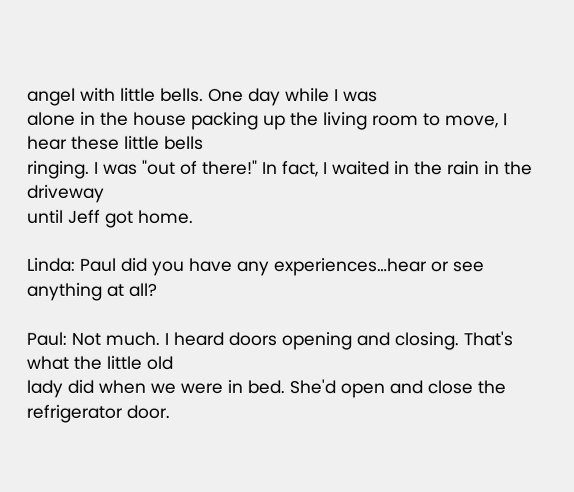angel with little bells. One day while I was
alone in the house packing up the living room to move, I hear these little bells
ringing. I was "out of there!" In fact, I waited in the rain in the driveway
until Jeff got home.

Linda: Paul did you have any experiences…hear or see anything at all?

Paul: Not much. I heard doors opening and closing. That's what the little old
lady did when we were in bed. She'd open and close the refrigerator door.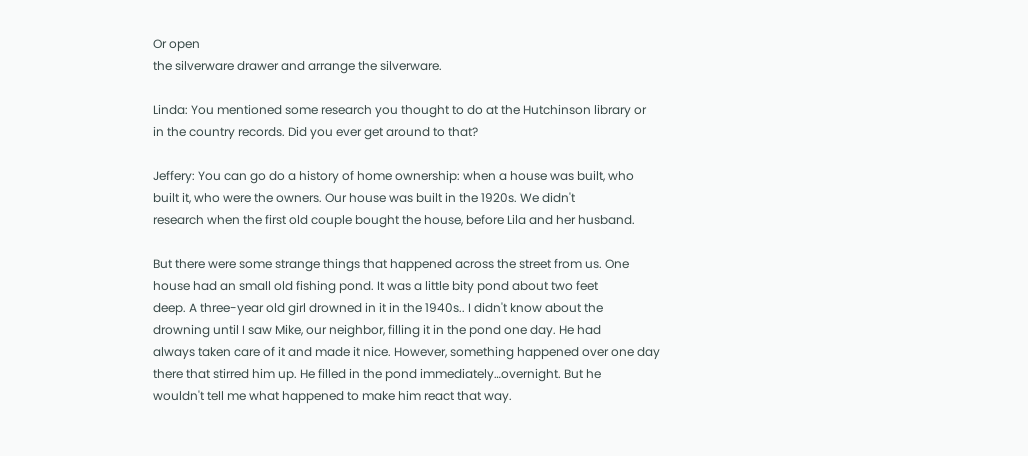Or open
the silverware drawer and arrange the silverware.

Linda: You mentioned some research you thought to do at the Hutchinson library or
in the country records. Did you ever get around to that?

Jeffery: You can go do a history of home ownership: when a house was built, who
built it, who were the owners. Our house was built in the 1920s. We didn't
research when the first old couple bought the house, before Lila and her husband.

But there were some strange things that happened across the street from us. One
house had an small old fishing pond. It was a little bity pond about two feet
deep. A three-year old girl drowned in it in the 1940s.. I didn't know about the
drowning until I saw Mike, our neighbor, filling it in the pond one day. He had
always taken care of it and made it nice. However, something happened over one day
there that stirred him up. He filled in the pond immediately…overnight. But he
wouldn't tell me what happened to make him react that way.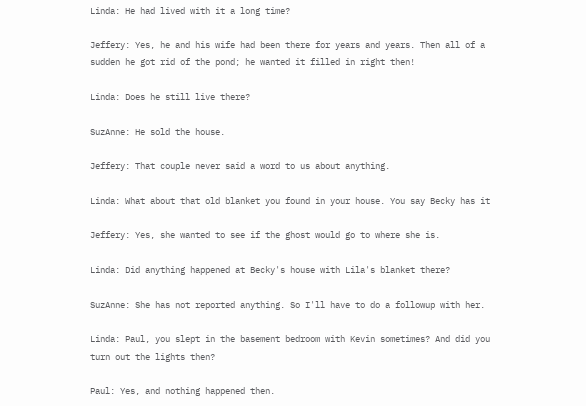Linda: He had lived with it a long time?

Jeffery: Yes, he and his wife had been there for years and years. Then all of a
sudden he got rid of the pond; he wanted it filled in right then!

Linda: Does he still live there?

SuzAnne: He sold the house.

Jeffery: That couple never said a word to us about anything.

Linda: What about that old blanket you found in your house. You say Becky has it

Jeffery: Yes, she wanted to see if the ghost would go to where she is.

Linda: Did anything happened at Becky's house with Lila's blanket there?

SuzAnne: She has not reported anything. So I'll have to do a followup with her.

Linda: Paul, you slept in the basement bedroom with Kevin sometimes? And did you
turn out the lights then?

Paul: Yes, and nothing happened then.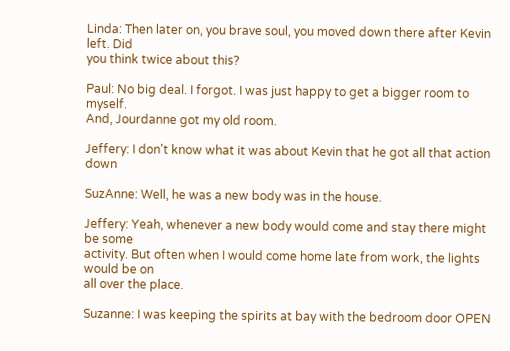Linda: Then later on, you brave soul, you moved down there after Kevin left. Did
you think twice about this?

Paul: No big deal. I forgot. I was just happy to get a bigger room to myself.
And, Jourdanne got my old room.

Jeffery: I don't know what it was about Kevin that he got all that action down

SuzAnne: Well, he was a new body was in the house.

Jeffery: Yeah, whenever a new body would come and stay there might be some
activity. But often when I would come home late from work, the lights would be on
all over the place.

Suzanne: I was keeping the spirits at bay with the bedroom door OPEN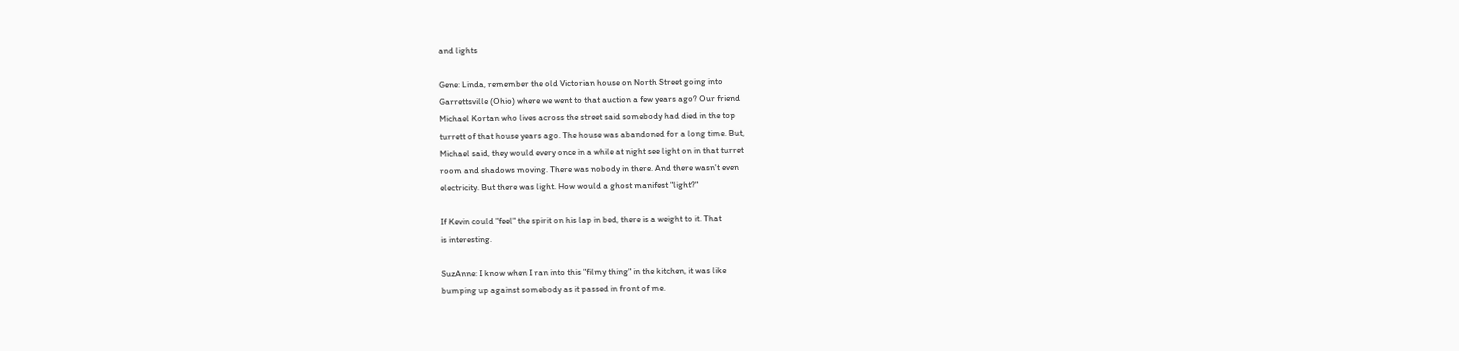and lights

Gene: Linda, remember the old Victorian house on North Street going into
Garrettsville (Ohio) where we went to that auction a few years ago? Our friend
Michael Kortan who lives across the street said somebody had died in the top
turrett of that house years ago. The house was abandoned for a long time. But,
Michael said, they would every once in a while at night see light on in that turret
room and shadows moving. There was nobody in there. And there wasn't even
electricity. But there was light. How would a ghost manifest "light?"

If Kevin could "feel" the spirit on his lap in bed, there is a weight to it. That
is interesting.

SuzAnne: I know when I ran into this "filmy thing" in the kitchen, it was like
bumping up against somebody as it passed in front of me.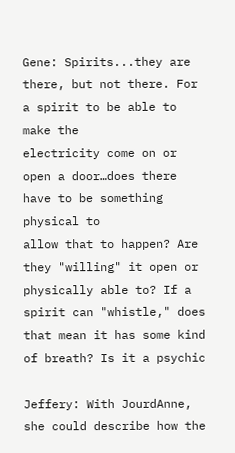Gene: Spirits...they are there, but not there. For a spirit to be able to make the
electricity come on or open a door…does there have to be something physical to
allow that to happen? Are they "willing" it open or physically able to? If a
spirit can "whistle," does that mean it has some kind of breath? Is it a psychic

Jeffery: With JourdAnne, she could describe how the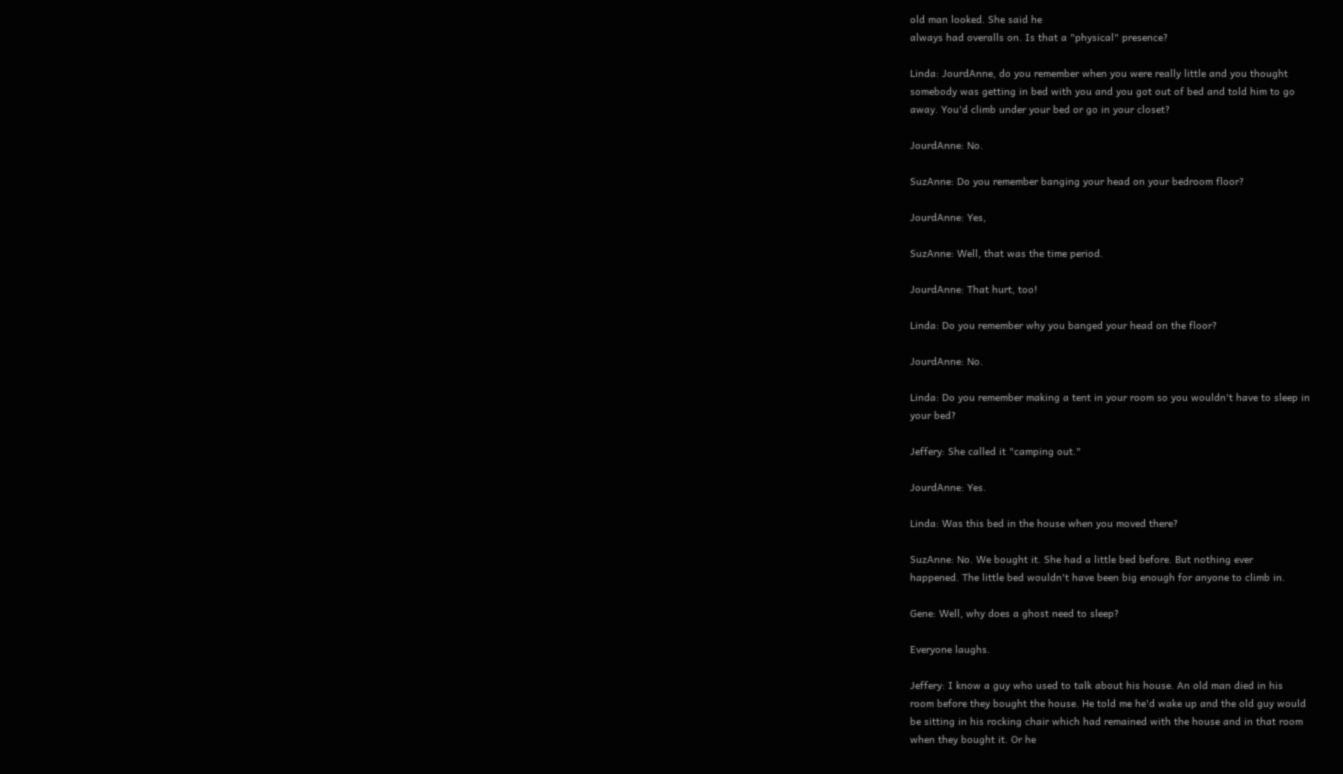old man looked. She said he
always had overalls on. Is that a "physical" presence?

Linda: JourdAnne, do you remember when you were really little and you thought
somebody was getting in bed with you and you got out of bed and told him to go
away. You'd climb under your bed or go in your closet?

JourdAnne: No.

SuzAnne: Do you remember banging your head on your bedroom floor?

JourdAnne: Yes,

SuzAnne: Well, that was the time period.

JourdAnne: That hurt, too!

Linda: Do you remember why you banged your head on the floor?

JourdAnne: No.

Linda: Do you remember making a tent in your room so you wouldn't have to sleep in
your bed?

Jeffery: She called it "camping out."

JourdAnne: Yes.

Linda: Was this bed in the house when you moved there?

SuzAnne: No. We bought it. She had a little bed before. But nothing ever
happened. The little bed wouldn't have been big enough for anyone to climb in.

Gene: Well, why does a ghost need to sleep?

Everyone laughs.

Jeffery: I know a guy who used to talk about his house. An old man died in his
room before they bought the house. He told me he'd wake up and the old guy would
be sitting in his rocking chair which had remained with the house and in that room
when they bought it. Or he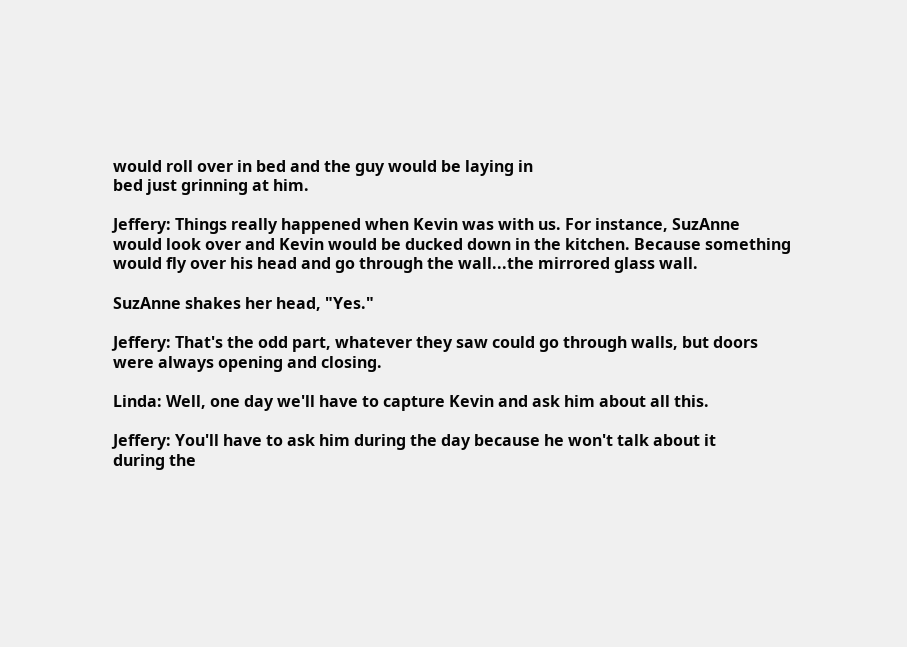would roll over in bed and the guy would be laying in
bed just grinning at him.

Jeffery: Things really happened when Kevin was with us. For instance, SuzAnne
would look over and Kevin would be ducked down in the kitchen. Because something
would fly over his head and go through the wall...the mirrored glass wall.

SuzAnne shakes her head, "Yes."

Jeffery: That's the odd part, whatever they saw could go through walls, but doors
were always opening and closing.

Linda: Well, one day we'll have to capture Kevin and ask him about all this.

Jeffery: You'll have to ask him during the day because he won't talk about it
during the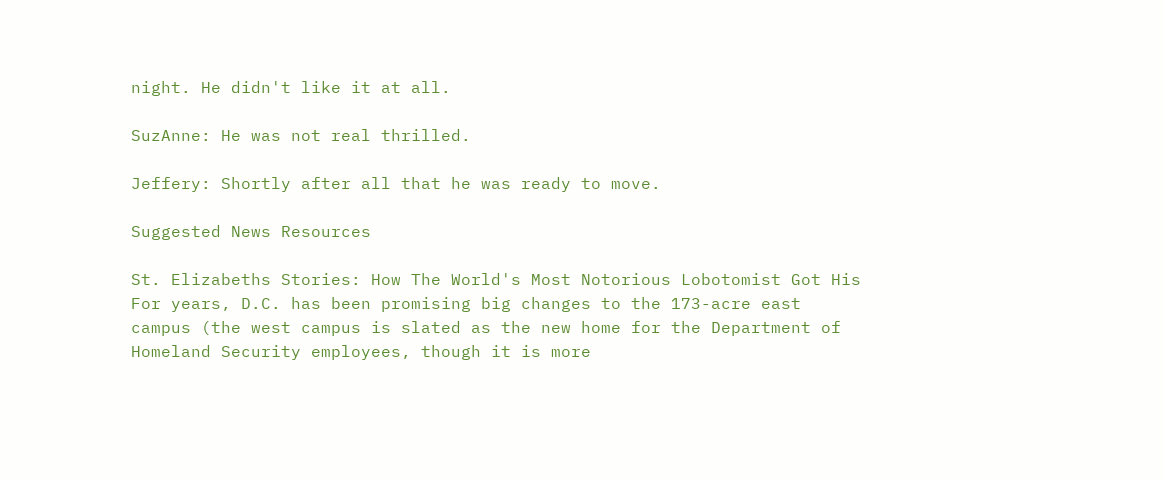night. He didn't like it at all.

SuzAnne: He was not real thrilled.

Jeffery: Shortly after all that he was ready to move.

Suggested News Resources

St. Elizabeths Stories: How The World's Most Notorious Lobotomist Got His
For years, D.C. has been promising big changes to the 173-acre east campus (the west campus is slated as the new home for the Department of Homeland Security employees, though it is more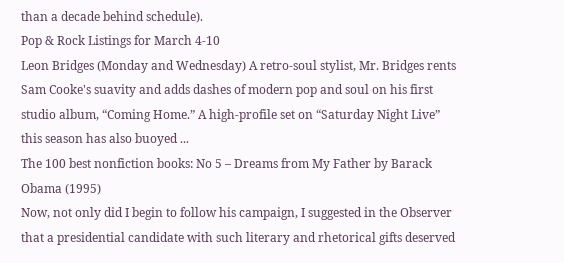than a decade behind schedule).
Pop & Rock Listings for March 4-10
Leon Bridges (Monday and Wednesday) A retro-soul stylist, Mr. Bridges rents Sam Cooke's suavity and adds dashes of modern pop and soul on his first studio album, “Coming Home.” A high-profile set on “Saturday Night Live” this season has also buoyed ...
The 100 best nonfiction books: No 5 – Dreams from My Father by Barack Obama (1995)
Now, not only did I begin to follow his campaign, I suggested in the Observer that a presidential candidate with such literary and rhetorical gifts deserved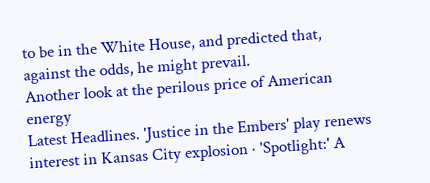to be in the White House, and predicted that, against the odds, he might prevail.
Another look at the perilous price of American energy
Latest Headlines. 'Justice in the Embers' play renews interest in Kansas City explosion · 'Spotlight:' A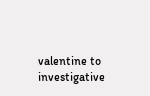valentine to investigative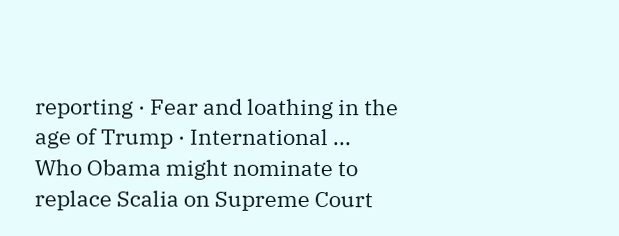reporting · Fear and loathing in the age of Trump · International ...
Who Obama might nominate to replace Scalia on Supreme Court